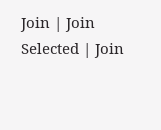Join | Join Selected | Join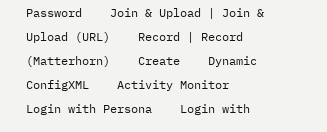Password    Join & Upload | Join & Upload (URL)    Record | Record (Matterhorn)    Create    Dynamic ConfigXML    Activity Monitor    Login with Persona    Login with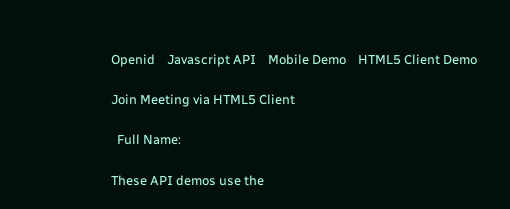Openid    Javascript API    Mobile Demo    HTML5 Client Demo

Join Meeting via HTML5 Client

  Full Name:

These API demos use the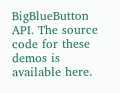BigBlueButton API. The source code for these demos is available here.